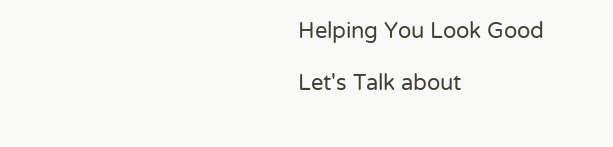Helping You Look Good

Let's Talk about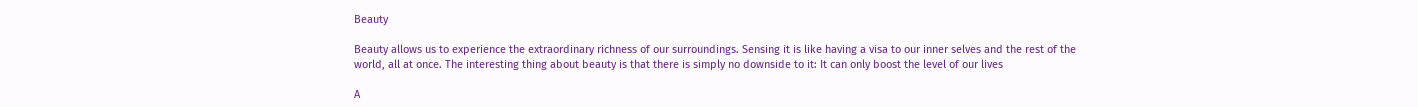Beauty

Beauty allows us to experience the extraordinary richness of our surroundings. Sensing it is like having a visa to our inner selves and the rest of the world, all at once. The interesting thing about beauty is that there is simply no downside to it: It can only boost the level of our lives

A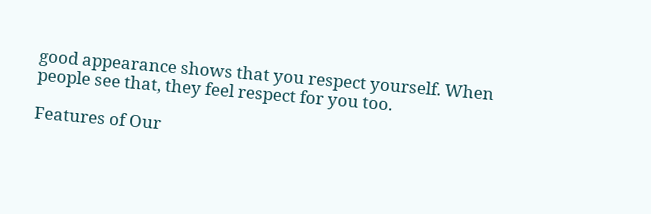good appearance shows that you respect yourself. When people see that, they feel respect for you too.

Features of Our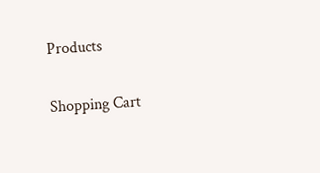Products

Shopping Cart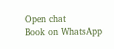Open chat
Book on WhatsApp